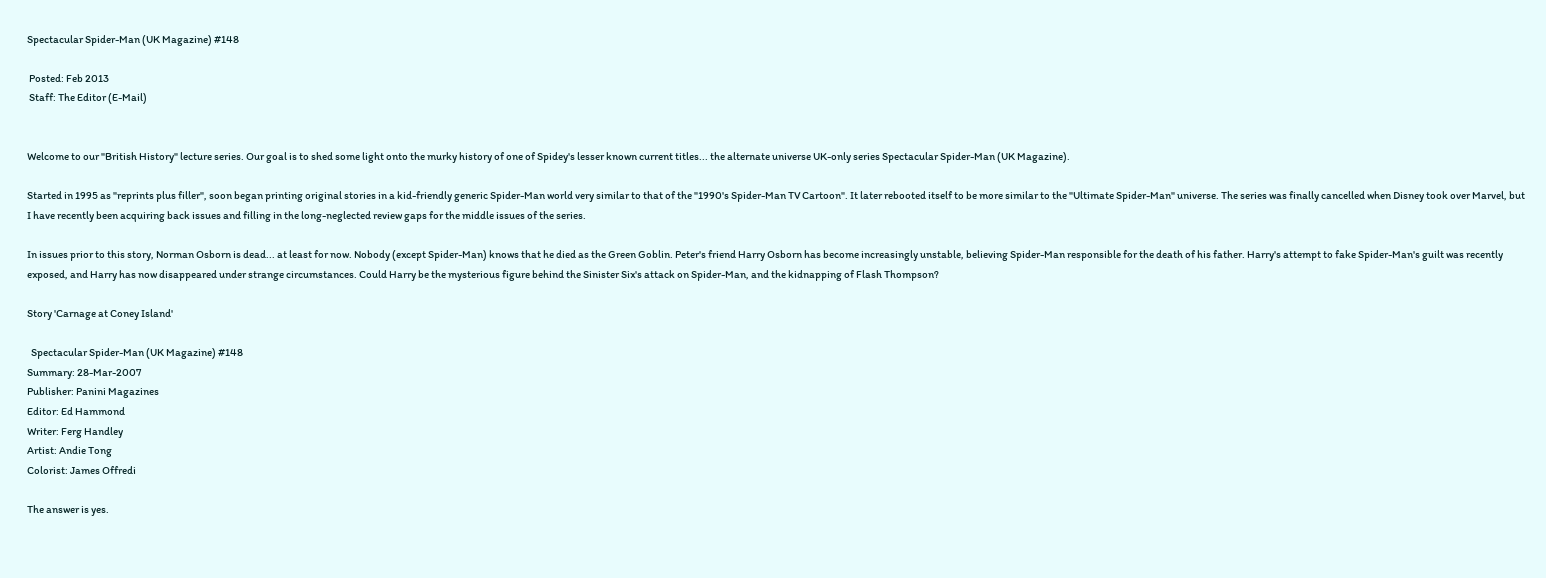Spectacular Spider-Man (UK Magazine) #148

 Posted: Feb 2013
 Staff: The Editor (E-Mail)


Welcome to our "British History" lecture series. Our goal is to shed some light onto the murky history of one of Spidey's lesser known current titles... the alternate universe UK-only series Spectacular Spider-Man (UK Magazine).

Started in 1995 as "reprints plus filler", soon began printing original stories in a kid-friendly generic Spider-Man world very similar to that of the "1990's Spider-Man TV Cartoon". It later rebooted itself to be more similar to the "Ultimate Spider-Man" universe. The series was finally cancelled when Disney took over Marvel, but I have recently been acquiring back issues and filling in the long-neglected review gaps for the middle issues of the series.

In issues prior to this story, Norman Osborn is dead... at least for now. Nobody (except Spider-Man) knows that he died as the Green Goblin. Peter's friend Harry Osborn has become increasingly unstable, believing Spider-Man responsible for the death of his father. Harry's attempt to fake Spider-Man's guilt was recently exposed, and Harry has now disappeared under strange circumstances. Could Harry be the mysterious figure behind the Sinister Six's attack on Spider-Man, and the kidnapping of Flash Thompson?

Story 'Carnage at Coney Island'

  Spectacular Spider-Man (UK Magazine) #148
Summary: 28-Mar-2007
Publisher: Panini Magazines
Editor: Ed Hammond
Writer: Ferg Handley
Artist: Andie Tong
Colorist: James Offredi

The answer is yes.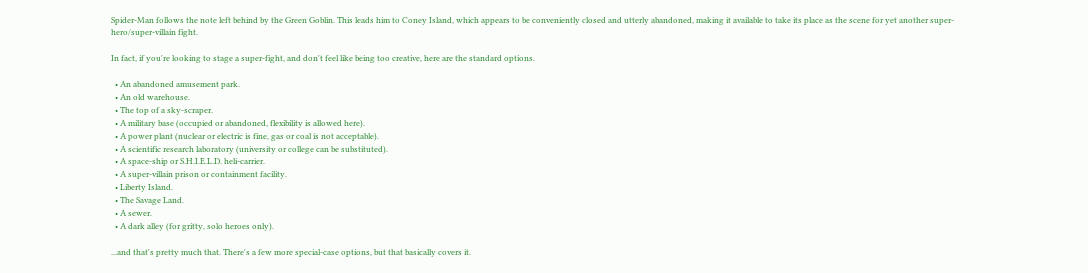Spider-Man follows the note left behind by the Green Goblin. This leads him to Coney Island, which appears to be conveniently closed and utterly abandoned, making it available to take its place as the scene for yet another super-hero/super-villain fight.

In fact, if you're looking to stage a super-fight, and don't feel like being too creative, here are the standard options.

  • An abandoned amusement park.
  • An old warehouse.
  • The top of a sky-scraper.
  • A military base (occupied or abandoned, flexibility is allowed here).
  • A power plant (nuclear or electric is fine, gas or coal is not acceptable).
  • A scientific research laboratory (university or college can be substituted).
  • A space-ship or S.H.I.E.L.D. heli-carrier.
  • A super-villain prison or containment facility.
  • Liberty Island.
  • The Savage Land.
  • A sewer.
  • A dark alley (for gritty, solo heroes only).

...and that's pretty much that. There's a few more special-case options, but that basically covers it.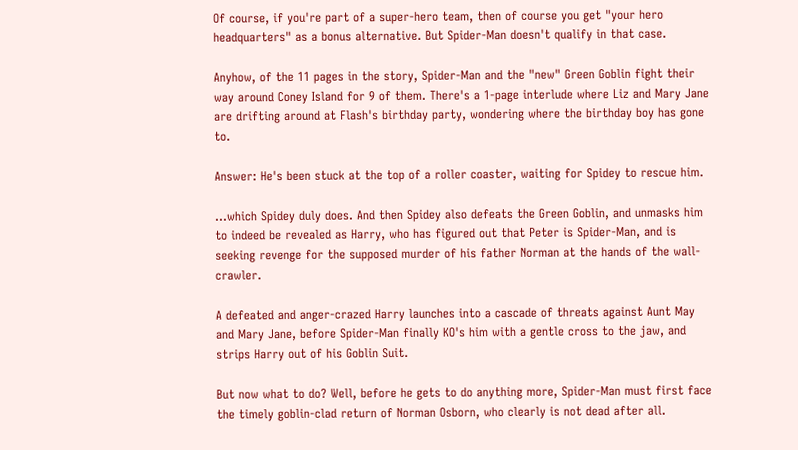Of course, if you're part of a super-hero team, then of course you get "your hero headquarters" as a bonus alternative. But Spider-Man doesn't qualify in that case.

Anyhow, of the 11 pages in the story, Spider-Man and the "new" Green Goblin fight their way around Coney Island for 9 of them. There's a 1-page interlude where Liz and Mary Jane are drifting around at Flash's birthday party, wondering where the birthday boy has gone to.

Answer: He's been stuck at the top of a roller coaster, waiting for Spidey to rescue him.

...which Spidey duly does. And then Spidey also defeats the Green Goblin, and unmasks him to indeed be revealed as Harry, who has figured out that Peter is Spider-Man, and is seeking revenge for the supposed murder of his father Norman at the hands of the wall-crawler.

A defeated and anger-crazed Harry launches into a cascade of threats against Aunt May and Mary Jane, before Spider-Man finally KO's him with a gentle cross to the jaw, and strips Harry out of his Goblin Suit.

But now what to do? Well, before he gets to do anything more, Spider-Man must first face the timely goblin-clad return of Norman Osborn, who clearly is not dead after all.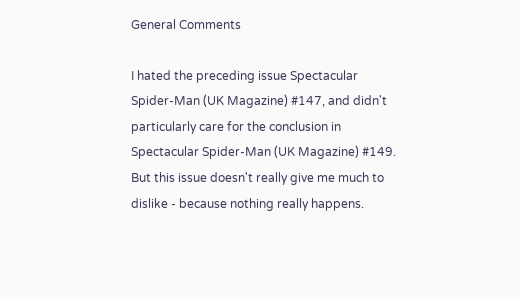General Comments

I hated the preceding issue Spectacular Spider-Man (UK Magazine) #147, and didn't particularly care for the conclusion in Spectacular Spider-Man (UK Magazine) #149. But this issue doesn't really give me much to dislike - because nothing really happens.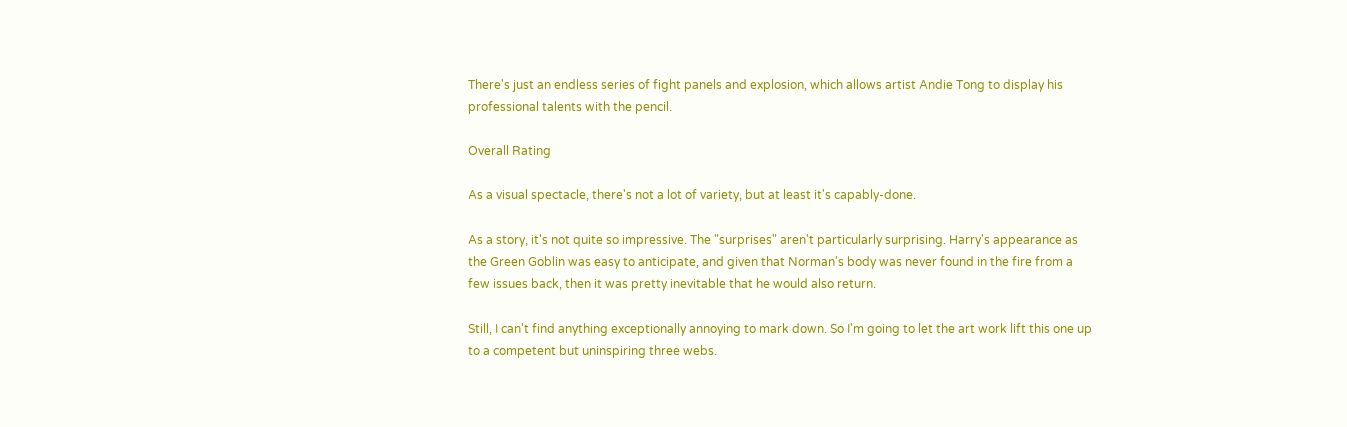There's just an endless series of fight panels and explosion, which allows artist Andie Tong to display his professional talents with the pencil.

Overall Rating

As a visual spectacle, there's not a lot of variety, but at least it's capably-done.

As a story, it's not quite so impressive. The "surprises" aren't particularly surprising. Harry's appearance as the Green Goblin was easy to anticipate, and given that Norman's body was never found in the fire from a few issues back, then it was pretty inevitable that he would also return.

Still, I can't find anything exceptionally annoying to mark down. So I'm going to let the art work lift this one up to a competent but uninspiring three webs.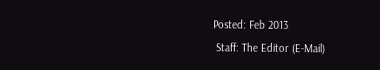Posted: Feb 2013
 Staff: The Editor (E-Mail)